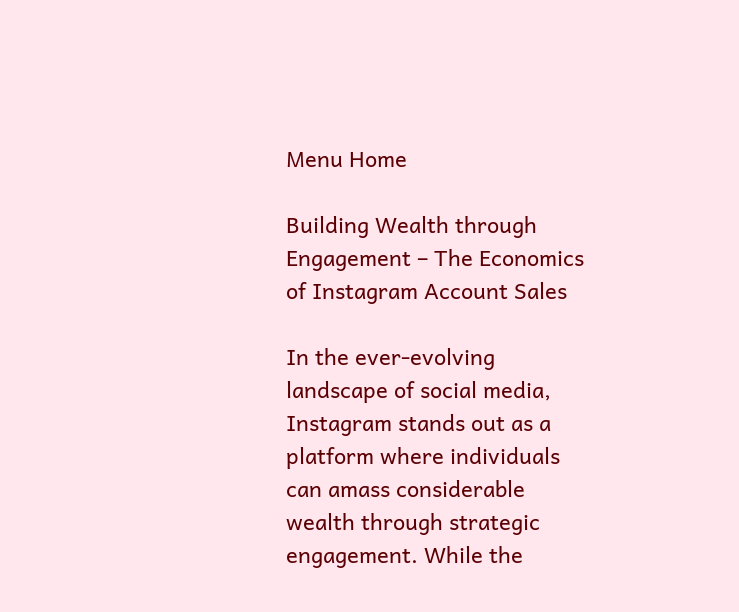Menu Home

Building Wealth through Engagement – The Economics of Instagram Account Sales

In the ever-evolving landscape of social media, Instagram stands out as a platform where individuals can amass considerable wealth through strategic engagement. While the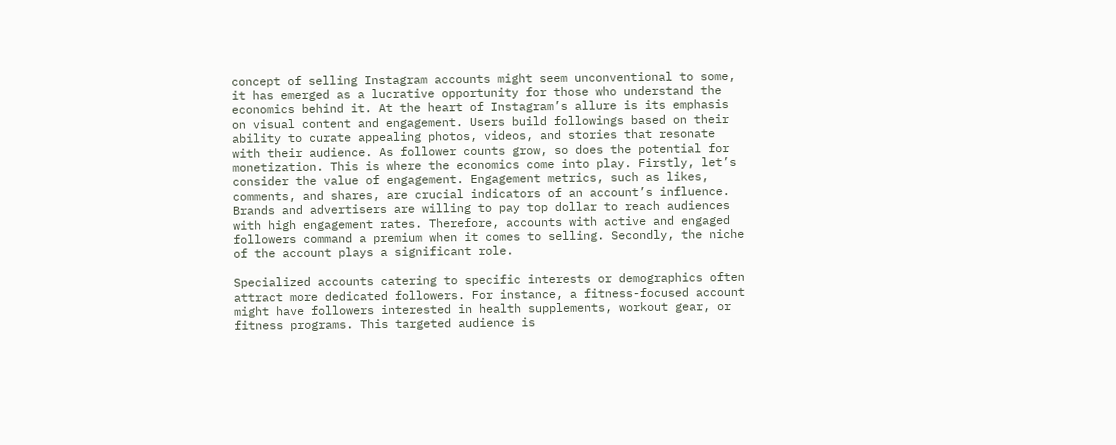concept of selling Instagram accounts might seem unconventional to some, it has emerged as a lucrative opportunity for those who understand the economics behind it. At the heart of Instagram’s allure is its emphasis on visual content and engagement. Users build followings based on their ability to curate appealing photos, videos, and stories that resonate with their audience. As follower counts grow, so does the potential for monetization. This is where the economics come into play. Firstly, let’s consider the value of engagement. Engagement metrics, such as likes, comments, and shares, are crucial indicators of an account’s influence. Brands and advertisers are willing to pay top dollar to reach audiences with high engagement rates. Therefore, accounts with active and engaged followers command a premium when it comes to selling. Secondly, the niche of the account plays a significant role.

Specialized accounts catering to specific interests or demographics often attract more dedicated followers. For instance, a fitness-focused account might have followers interested in health supplements, workout gear, or fitness programs. This targeted audience is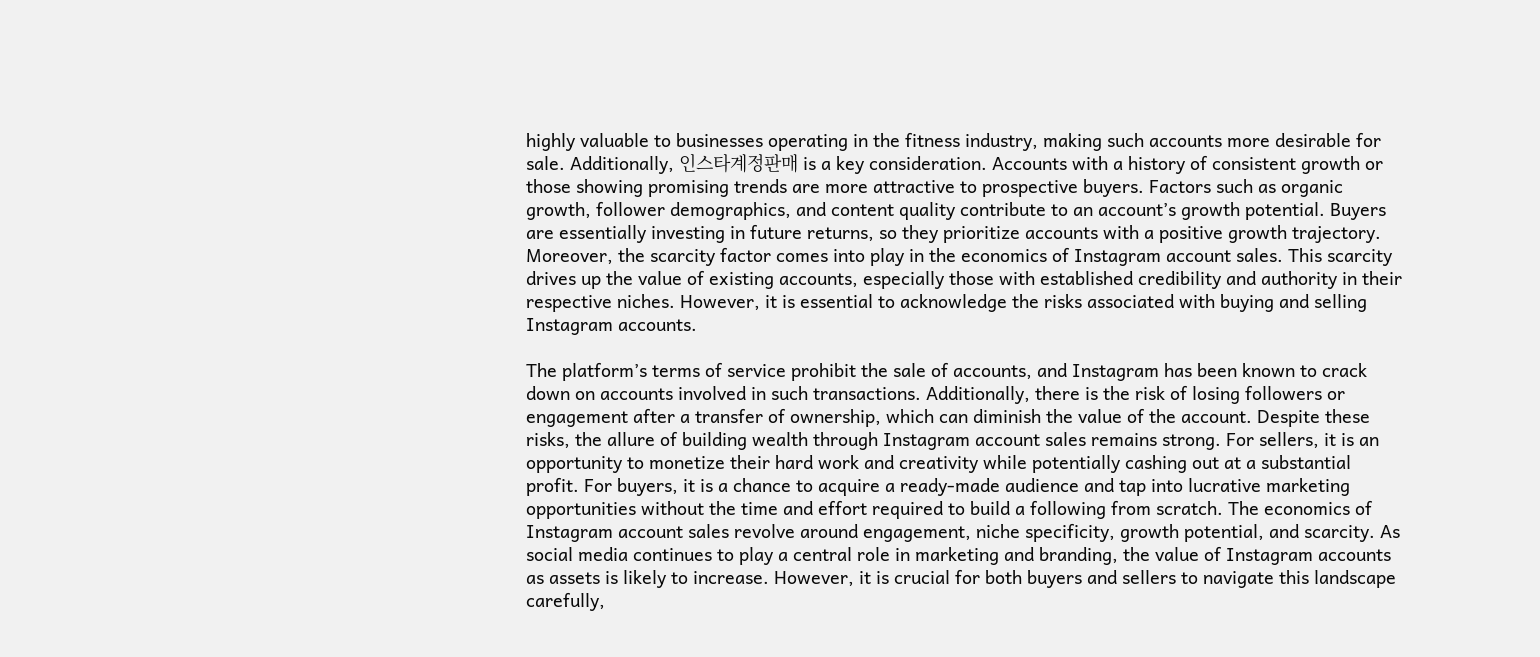highly valuable to businesses operating in the fitness industry, making such accounts more desirable for sale. Additionally, 인스타계정판매 is a key consideration. Accounts with a history of consistent growth or those showing promising trends are more attractive to prospective buyers. Factors such as organic growth, follower demographics, and content quality contribute to an account’s growth potential. Buyers are essentially investing in future returns, so they prioritize accounts with a positive growth trajectory. Moreover, the scarcity factor comes into play in the economics of Instagram account sales. This scarcity drives up the value of existing accounts, especially those with established credibility and authority in their respective niches. However, it is essential to acknowledge the risks associated with buying and selling Instagram accounts.

The platform’s terms of service prohibit the sale of accounts, and Instagram has been known to crack down on accounts involved in such transactions. Additionally, there is the risk of losing followers or engagement after a transfer of ownership, which can diminish the value of the account. Despite these risks, the allure of building wealth through Instagram account sales remains strong. For sellers, it is an opportunity to monetize their hard work and creativity while potentially cashing out at a substantial profit. For buyers, it is a chance to acquire a ready-made audience and tap into lucrative marketing opportunities without the time and effort required to build a following from scratch. The economics of Instagram account sales revolve around engagement, niche specificity, growth potential, and scarcity. As social media continues to play a central role in marketing and branding, the value of Instagram accounts as assets is likely to increase. However, it is crucial for both buyers and sellers to navigate this landscape carefully,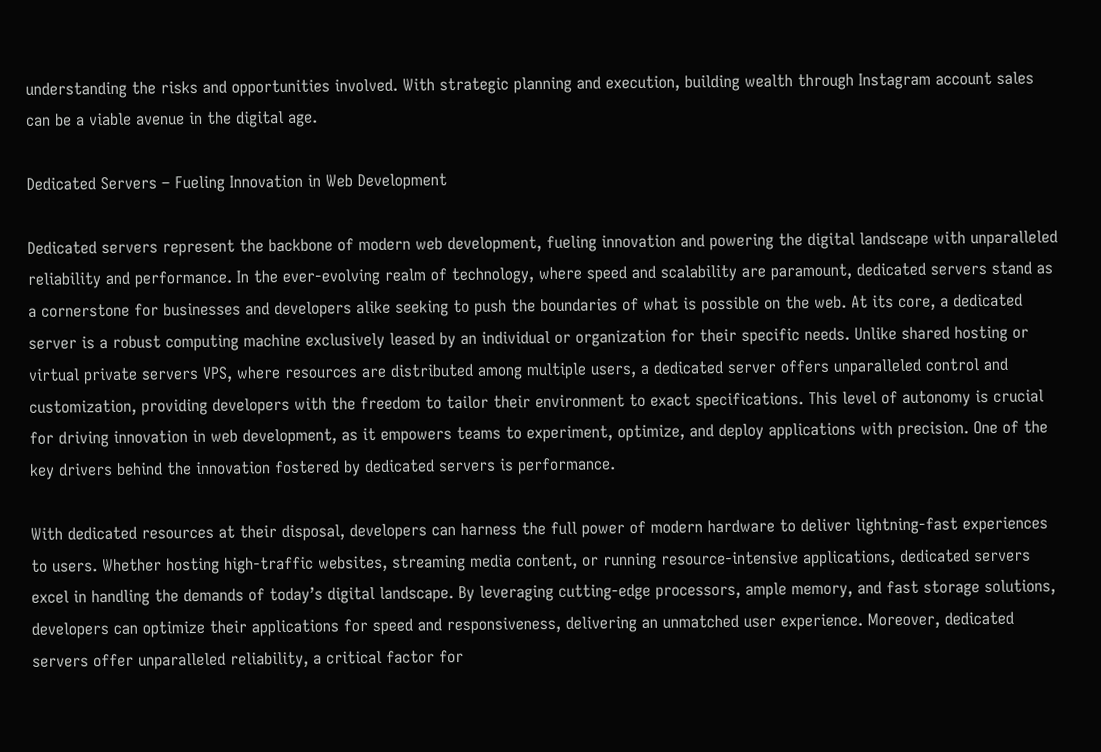understanding the risks and opportunities involved. With strategic planning and execution, building wealth through Instagram account sales can be a viable avenue in the digital age.

Dedicated Servers – Fueling Innovation in Web Development

Dedicated servers represent the backbone of modern web development, fueling innovation and powering the digital landscape with unparalleled reliability and performance. In the ever-evolving realm of technology, where speed and scalability are paramount, dedicated servers stand as a cornerstone for businesses and developers alike seeking to push the boundaries of what is possible on the web. At its core, a dedicated server is a robust computing machine exclusively leased by an individual or organization for their specific needs. Unlike shared hosting or virtual private servers VPS, where resources are distributed among multiple users, a dedicated server offers unparalleled control and customization, providing developers with the freedom to tailor their environment to exact specifications. This level of autonomy is crucial for driving innovation in web development, as it empowers teams to experiment, optimize, and deploy applications with precision. One of the key drivers behind the innovation fostered by dedicated servers is performance.

With dedicated resources at their disposal, developers can harness the full power of modern hardware to deliver lightning-fast experiences to users. Whether hosting high-traffic websites, streaming media content, or running resource-intensive applications, dedicated servers excel in handling the demands of today’s digital landscape. By leveraging cutting-edge processors, ample memory, and fast storage solutions, developers can optimize their applications for speed and responsiveness, delivering an unmatched user experience. Moreover, dedicated servers offer unparalleled reliability, a critical factor for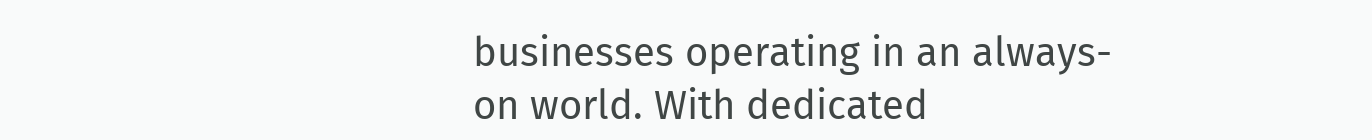businesses operating in an always-on world. With dedicated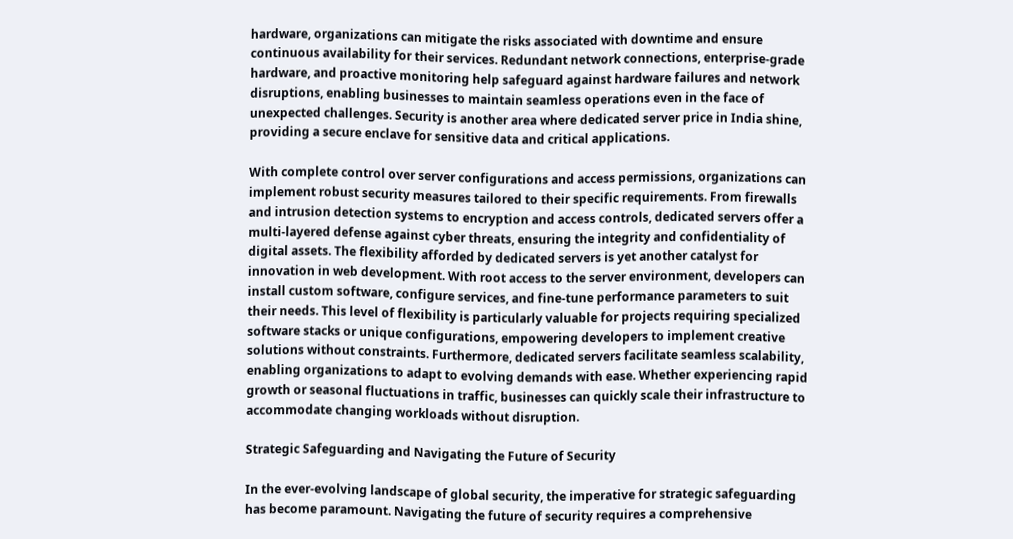hardware, organizations can mitigate the risks associated with downtime and ensure continuous availability for their services. Redundant network connections, enterprise-grade hardware, and proactive monitoring help safeguard against hardware failures and network disruptions, enabling businesses to maintain seamless operations even in the face of unexpected challenges. Security is another area where dedicated server price in India shine, providing a secure enclave for sensitive data and critical applications.

With complete control over server configurations and access permissions, organizations can implement robust security measures tailored to their specific requirements. From firewalls and intrusion detection systems to encryption and access controls, dedicated servers offer a multi-layered defense against cyber threats, ensuring the integrity and confidentiality of digital assets. The flexibility afforded by dedicated servers is yet another catalyst for innovation in web development. With root access to the server environment, developers can install custom software, configure services, and fine-tune performance parameters to suit their needs. This level of flexibility is particularly valuable for projects requiring specialized software stacks or unique configurations, empowering developers to implement creative solutions without constraints. Furthermore, dedicated servers facilitate seamless scalability, enabling organizations to adapt to evolving demands with ease. Whether experiencing rapid growth or seasonal fluctuations in traffic, businesses can quickly scale their infrastructure to accommodate changing workloads without disruption.

Strategic Safeguarding and Navigating the Future of Security

In the ever-evolving landscape of global security, the imperative for strategic safeguarding has become paramount. Navigating the future of security requires a comprehensive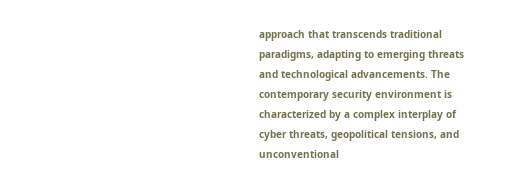approach that transcends traditional paradigms, adapting to emerging threats and technological advancements. The contemporary security environment is characterized by a complex interplay of cyber threats, geopolitical tensions, and unconventional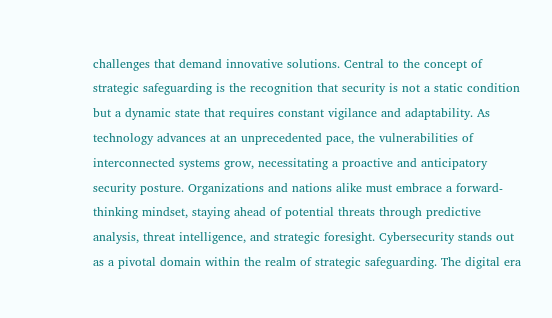challenges that demand innovative solutions. Central to the concept of strategic safeguarding is the recognition that security is not a static condition but a dynamic state that requires constant vigilance and adaptability. As technology advances at an unprecedented pace, the vulnerabilities of interconnected systems grow, necessitating a proactive and anticipatory security posture. Organizations and nations alike must embrace a forward-thinking mindset, staying ahead of potential threats through predictive analysis, threat intelligence, and strategic foresight. Cybersecurity stands out as a pivotal domain within the realm of strategic safeguarding. The digital era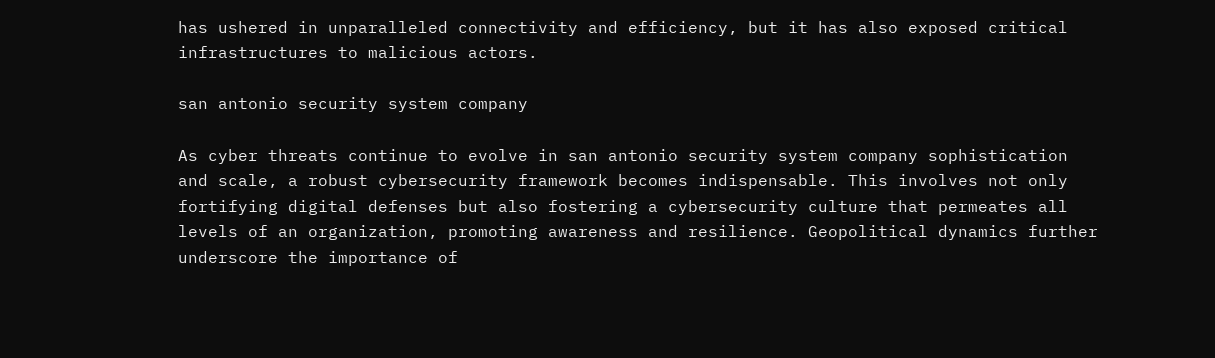has ushered in unparalleled connectivity and efficiency, but it has also exposed critical infrastructures to malicious actors.

san antonio security system company

As cyber threats continue to evolve in san antonio security system company sophistication and scale, a robust cybersecurity framework becomes indispensable. This involves not only fortifying digital defenses but also fostering a cybersecurity culture that permeates all levels of an organization, promoting awareness and resilience. Geopolitical dynamics further underscore the importance of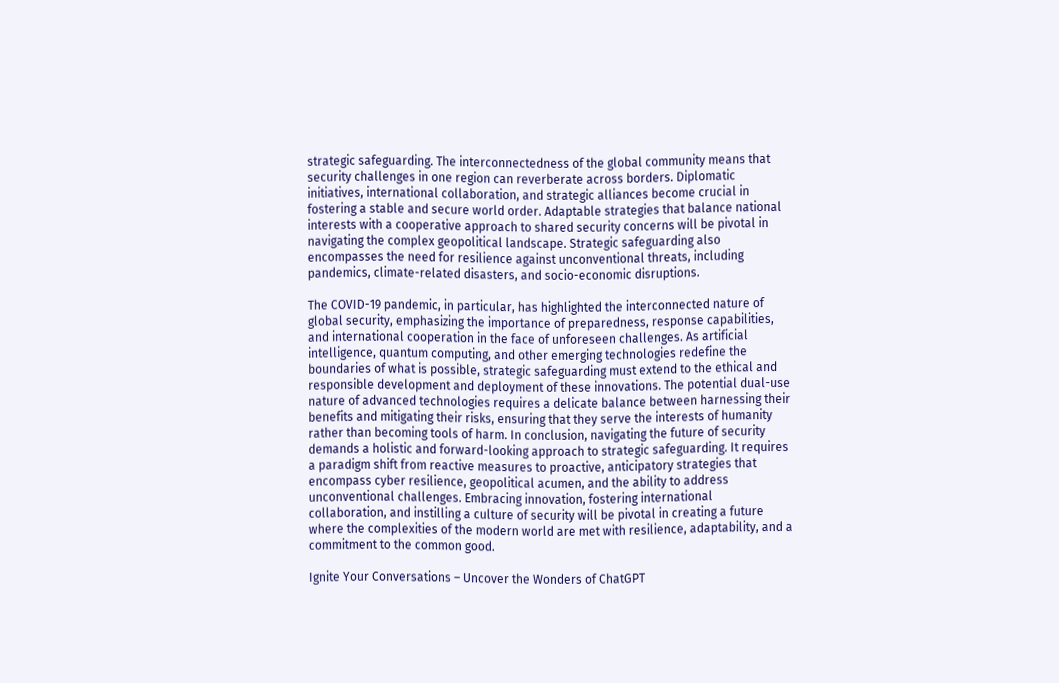strategic safeguarding. The interconnectedness of the global community means that security challenges in one region can reverberate across borders. Diplomatic initiatives, international collaboration, and strategic alliances become crucial in fostering a stable and secure world order. Adaptable strategies that balance national interests with a cooperative approach to shared security concerns will be pivotal in navigating the complex geopolitical landscape. Strategic safeguarding also encompasses the need for resilience against unconventional threats, including pandemics, climate-related disasters, and socio-economic disruptions.

The COVID-19 pandemic, in particular, has highlighted the interconnected nature of global security, emphasizing the importance of preparedness, response capabilities, and international cooperation in the face of unforeseen challenges. As artificial intelligence, quantum computing, and other emerging technologies redefine the boundaries of what is possible, strategic safeguarding must extend to the ethical and responsible development and deployment of these innovations. The potential dual-use nature of advanced technologies requires a delicate balance between harnessing their benefits and mitigating their risks, ensuring that they serve the interests of humanity rather than becoming tools of harm. In conclusion, navigating the future of security demands a holistic and forward-looking approach to strategic safeguarding. It requires a paradigm shift from reactive measures to proactive, anticipatory strategies that encompass cyber resilience, geopolitical acumen, and the ability to address unconventional challenges. Embracing innovation, fostering international collaboration, and instilling a culture of security will be pivotal in creating a future where the complexities of the modern world are met with resilience, adaptability, and a commitment to the common good.

Ignite Your Conversations – Uncover the Wonders of ChatGPT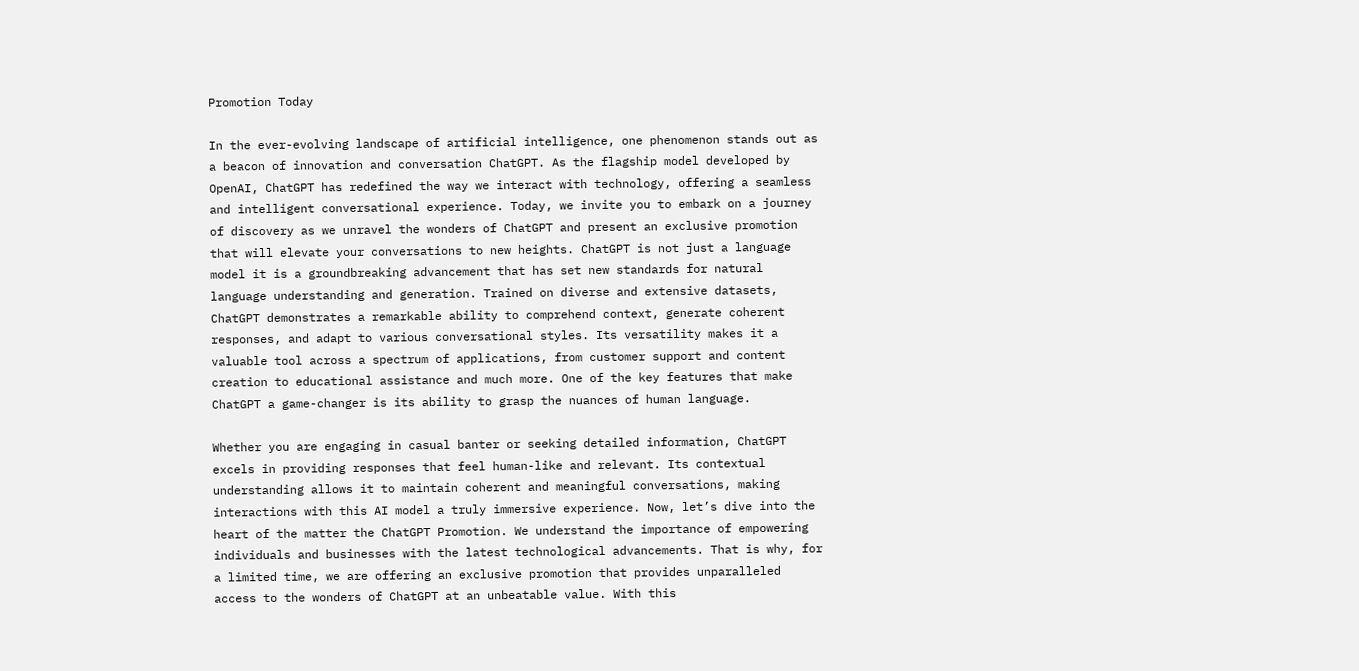Promotion Today

In the ever-evolving landscape of artificial intelligence, one phenomenon stands out as a beacon of innovation and conversation ChatGPT. As the flagship model developed by OpenAI, ChatGPT has redefined the way we interact with technology, offering a seamless and intelligent conversational experience. Today, we invite you to embark on a journey of discovery as we unravel the wonders of ChatGPT and present an exclusive promotion that will elevate your conversations to new heights. ChatGPT is not just a language model it is a groundbreaking advancement that has set new standards for natural language understanding and generation. Trained on diverse and extensive datasets, ChatGPT demonstrates a remarkable ability to comprehend context, generate coherent responses, and adapt to various conversational styles. Its versatility makes it a valuable tool across a spectrum of applications, from customer support and content creation to educational assistance and much more. One of the key features that make ChatGPT a game-changer is its ability to grasp the nuances of human language.

Whether you are engaging in casual banter or seeking detailed information, ChatGPT excels in providing responses that feel human-like and relevant. Its contextual understanding allows it to maintain coherent and meaningful conversations, making interactions with this AI model a truly immersive experience. Now, let’s dive into the heart of the matter the ChatGPT Promotion. We understand the importance of empowering individuals and businesses with the latest technological advancements. That is why, for a limited time, we are offering an exclusive promotion that provides unparalleled access to the wonders of ChatGPT at an unbeatable value. With this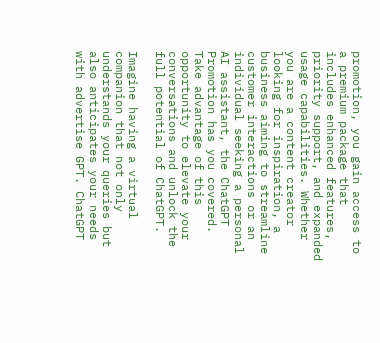promotion, you gain access to a premium package that includes enhanced features, priority support, and expanded usage capabilities. Whether you are a content creator looking for inspiration, a business aiming to streamline customer interactions or an individual seeking a personal AI assistant, the ChatGPT Promotion has you covered. Take advantage of this opportunity to elevate your conversations and unlock the full potential of ChatGPT.

Imagine having a virtual companion that not only understands your queries but also anticipates your needs with advertise GPT. ChatGPT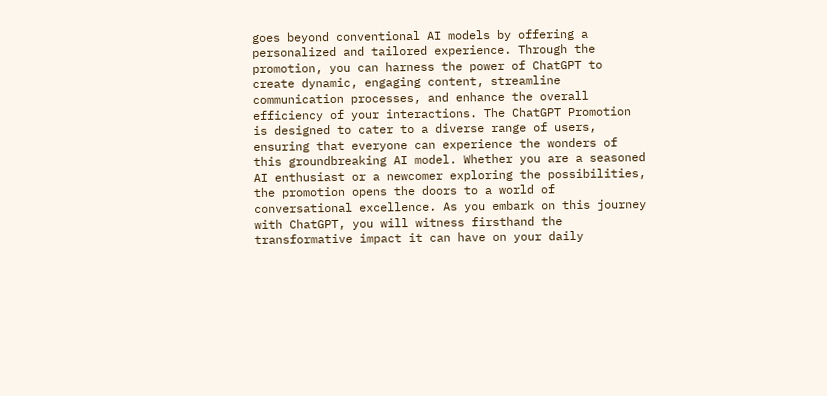goes beyond conventional AI models by offering a personalized and tailored experience. Through the promotion, you can harness the power of ChatGPT to create dynamic, engaging content, streamline communication processes, and enhance the overall efficiency of your interactions. The ChatGPT Promotion is designed to cater to a diverse range of users, ensuring that everyone can experience the wonders of this groundbreaking AI model. Whether you are a seasoned AI enthusiast or a newcomer exploring the possibilities, the promotion opens the doors to a world of conversational excellence. As you embark on this journey with ChatGPT, you will witness firsthand the transformative impact it can have on your daily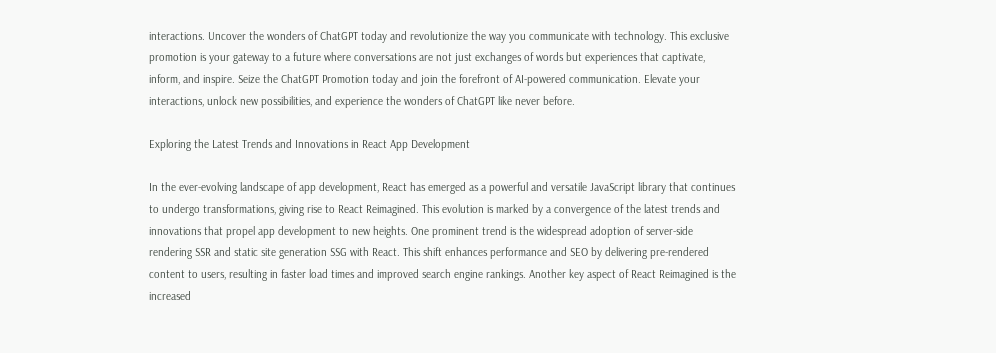interactions. Uncover the wonders of ChatGPT today and revolutionize the way you communicate with technology. This exclusive promotion is your gateway to a future where conversations are not just exchanges of words but experiences that captivate, inform, and inspire. Seize the ChatGPT Promotion today and join the forefront of AI-powered communication. Elevate your interactions, unlock new possibilities, and experience the wonders of ChatGPT like never before.

Exploring the Latest Trends and Innovations in React App Development

In the ever-evolving landscape of app development, React has emerged as a powerful and versatile JavaScript library that continues to undergo transformations, giving rise to React Reimagined. This evolution is marked by a convergence of the latest trends and innovations that propel app development to new heights. One prominent trend is the widespread adoption of server-side rendering SSR and static site generation SSG with React. This shift enhances performance and SEO by delivering pre-rendered content to users, resulting in faster load times and improved search engine rankings. Another key aspect of React Reimagined is the increased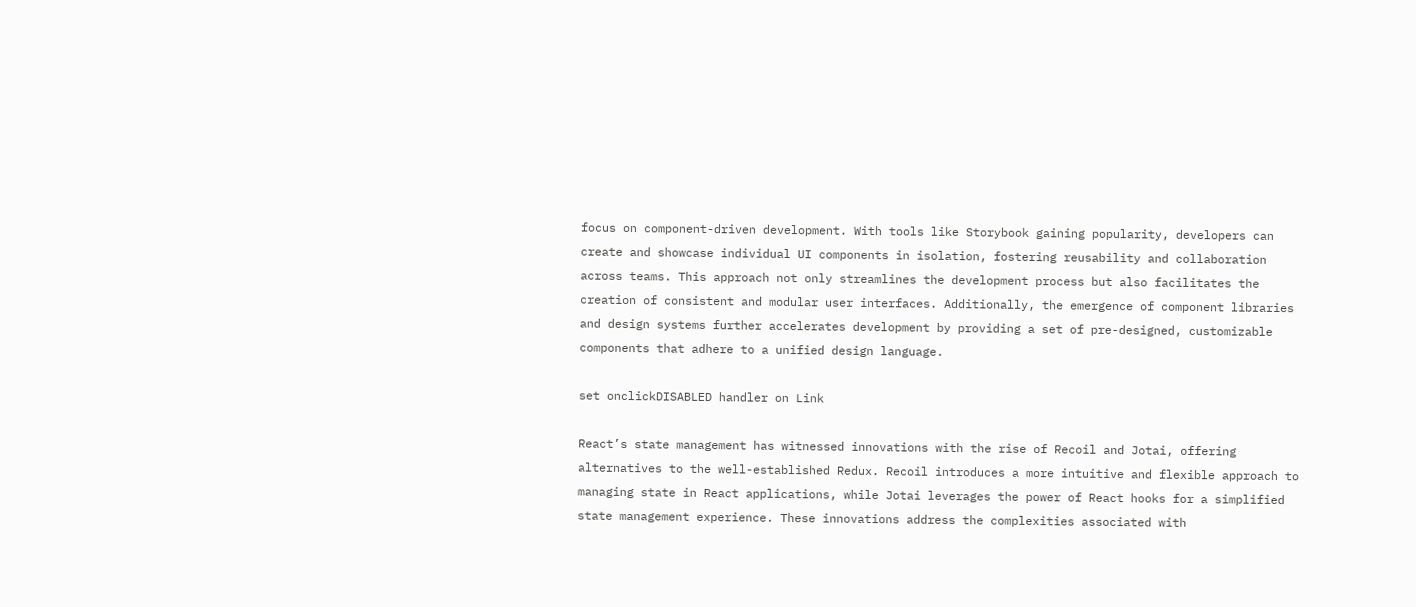focus on component-driven development. With tools like Storybook gaining popularity, developers can create and showcase individual UI components in isolation, fostering reusability and collaboration across teams. This approach not only streamlines the development process but also facilitates the creation of consistent and modular user interfaces. Additionally, the emergence of component libraries and design systems further accelerates development by providing a set of pre-designed, customizable components that adhere to a unified design language.

set onclickDISABLED handler on Link

React’s state management has witnessed innovations with the rise of Recoil and Jotai, offering alternatives to the well-established Redux. Recoil introduces a more intuitive and flexible approach to managing state in React applications, while Jotai leverages the power of React hooks for a simplified state management experience. These innovations address the complexities associated with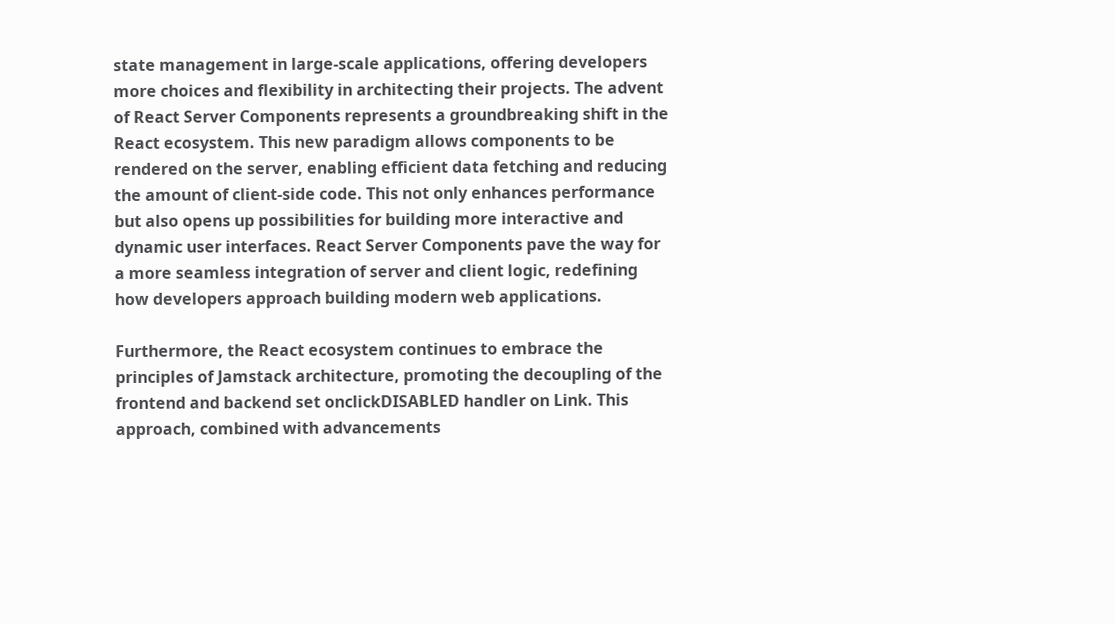state management in large-scale applications, offering developers more choices and flexibility in architecting their projects. The advent of React Server Components represents a groundbreaking shift in the React ecosystem. This new paradigm allows components to be rendered on the server, enabling efficient data fetching and reducing the amount of client-side code. This not only enhances performance but also opens up possibilities for building more interactive and dynamic user interfaces. React Server Components pave the way for a more seamless integration of server and client logic, redefining how developers approach building modern web applications.

Furthermore, the React ecosystem continues to embrace the principles of Jamstack architecture, promoting the decoupling of the frontend and backend set onclickDISABLED handler on Link. This approach, combined with advancements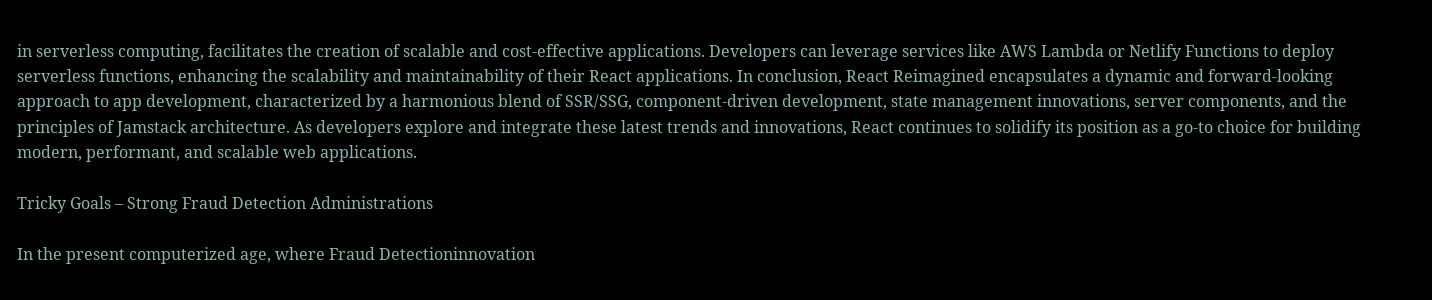in serverless computing, facilitates the creation of scalable and cost-effective applications. Developers can leverage services like AWS Lambda or Netlify Functions to deploy serverless functions, enhancing the scalability and maintainability of their React applications. In conclusion, React Reimagined encapsulates a dynamic and forward-looking approach to app development, characterized by a harmonious blend of SSR/SSG, component-driven development, state management innovations, server components, and the principles of Jamstack architecture. As developers explore and integrate these latest trends and innovations, React continues to solidify its position as a go-to choice for building modern, performant, and scalable web applications.

Tricky Goals – Strong Fraud Detection Administrations

In the present computerized age, where Fraud Detectioninnovation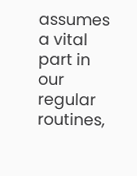assumes a vital part in our regular routines,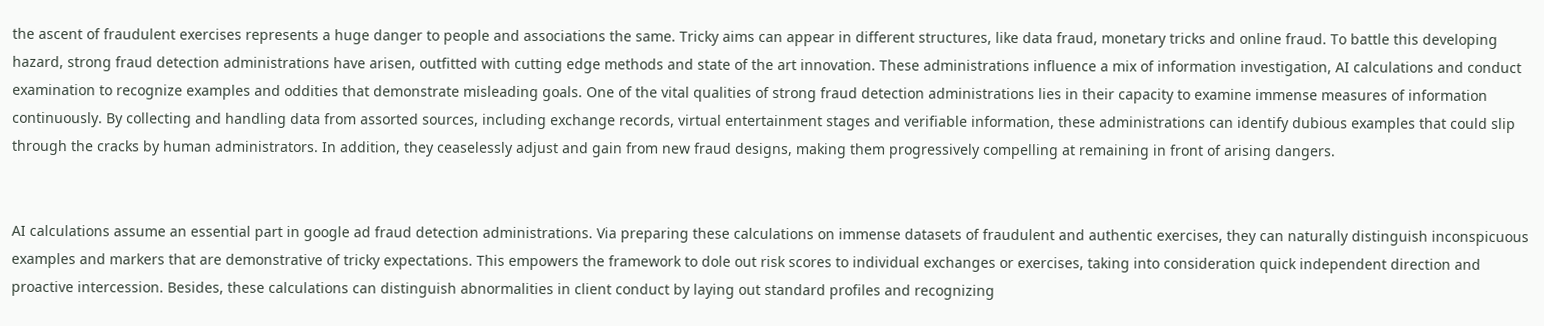the ascent of fraudulent exercises represents a huge danger to people and associations the same. Tricky aims can appear in different structures, like data fraud, monetary tricks and online fraud. To battle this developing hazard, strong fraud detection administrations have arisen, outfitted with cutting edge methods and state of the art innovation. These administrations influence a mix of information investigation, AI calculations and conduct examination to recognize examples and oddities that demonstrate misleading goals. One of the vital qualities of strong fraud detection administrations lies in their capacity to examine immense measures of information continuously. By collecting and handling data from assorted sources, including exchange records, virtual entertainment stages and verifiable information, these administrations can identify dubious examples that could slip through the cracks by human administrators. In addition, they ceaselessly adjust and gain from new fraud designs, making them progressively compelling at remaining in front of arising dangers.


AI calculations assume an essential part in google ad fraud detection administrations. Via preparing these calculations on immense datasets of fraudulent and authentic exercises, they can naturally distinguish inconspicuous examples and markers that are demonstrative of tricky expectations. This empowers the framework to dole out risk scores to individual exchanges or exercises, taking into consideration quick independent direction and proactive intercession. Besides, these calculations can distinguish abnormalities in client conduct by laying out standard profiles and recognizing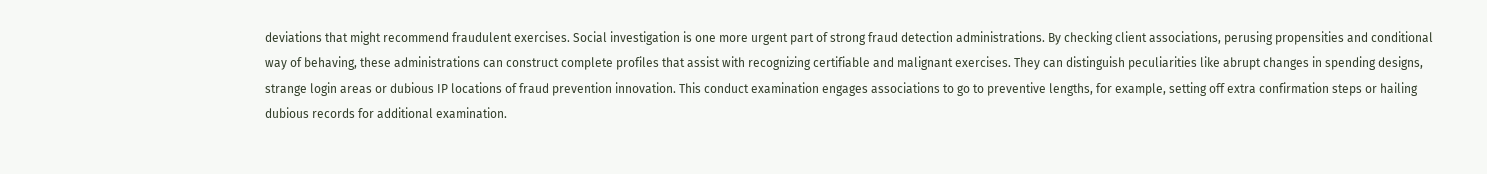deviations that might recommend fraudulent exercises. Social investigation is one more urgent part of strong fraud detection administrations. By checking client associations, perusing propensities and conditional way of behaving, these administrations can construct complete profiles that assist with recognizing certifiable and malignant exercises. They can distinguish peculiarities like abrupt changes in spending designs, strange login areas or dubious IP locations of fraud prevention innovation. This conduct examination engages associations to go to preventive lengths, for example, setting off extra confirmation steps or hailing dubious records for additional examination.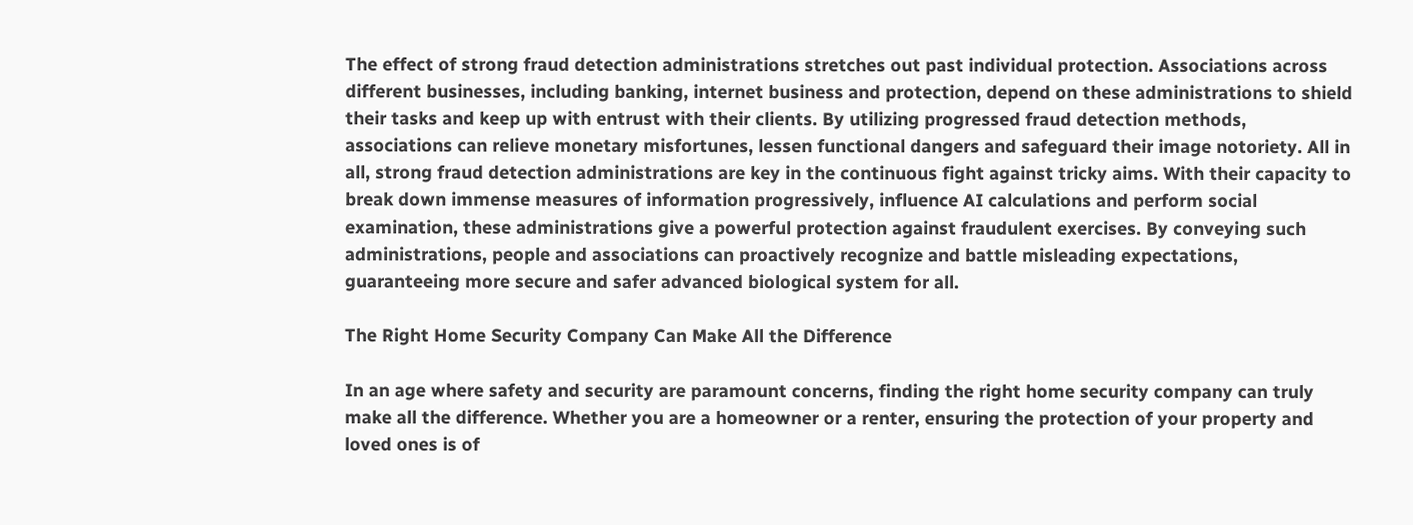The effect of strong fraud detection administrations stretches out past individual protection. Associations across different businesses, including banking, internet business and protection, depend on these administrations to shield their tasks and keep up with entrust with their clients. By utilizing progressed fraud detection methods, associations can relieve monetary misfortunes, lessen functional dangers and safeguard their image notoriety. All in all, strong fraud detection administrations are key in the continuous fight against tricky aims. With their capacity to break down immense measures of information progressively, influence AI calculations and perform social examination, these administrations give a powerful protection against fraudulent exercises. By conveying such administrations, people and associations can proactively recognize and battle misleading expectations, guaranteeing more secure and safer advanced biological system for all.

The Right Home Security Company Can Make All the Difference

In an age where safety and security are paramount concerns, finding the right home security company can truly make all the difference. Whether you are a homeowner or a renter, ensuring the protection of your property and loved ones is of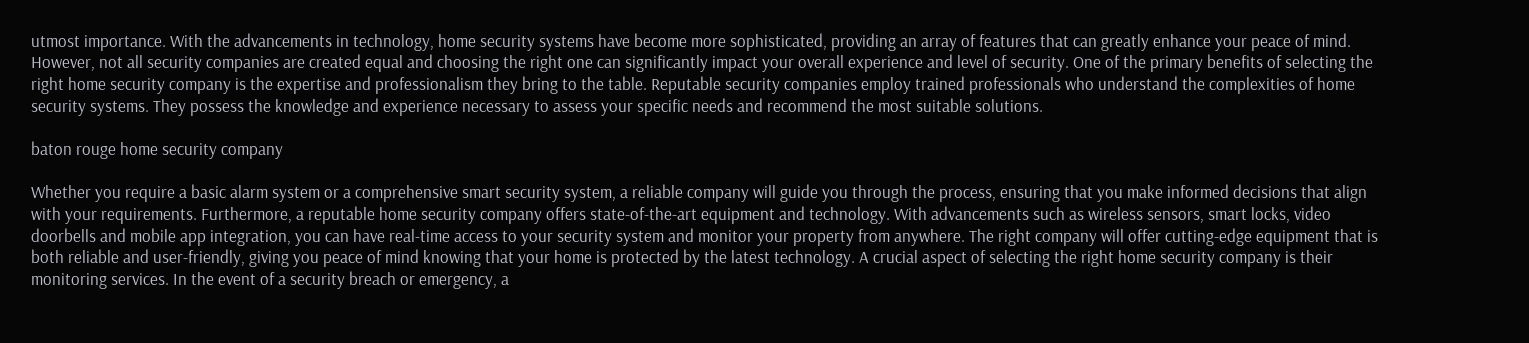utmost importance. With the advancements in technology, home security systems have become more sophisticated, providing an array of features that can greatly enhance your peace of mind. However, not all security companies are created equal and choosing the right one can significantly impact your overall experience and level of security. One of the primary benefits of selecting the right home security company is the expertise and professionalism they bring to the table. Reputable security companies employ trained professionals who understand the complexities of home security systems. They possess the knowledge and experience necessary to assess your specific needs and recommend the most suitable solutions.

baton rouge home security company

Whether you require a basic alarm system or a comprehensive smart security system, a reliable company will guide you through the process, ensuring that you make informed decisions that align with your requirements. Furthermore, a reputable home security company offers state-of-the-art equipment and technology. With advancements such as wireless sensors, smart locks, video doorbells and mobile app integration, you can have real-time access to your security system and monitor your property from anywhere. The right company will offer cutting-edge equipment that is both reliable and user-friendly, giving you peace of mind knowing that your home is protected by the latest technology. A crucial aspect of selecting the right home security company is their monitoring services. In the event of a security breach or emergency, a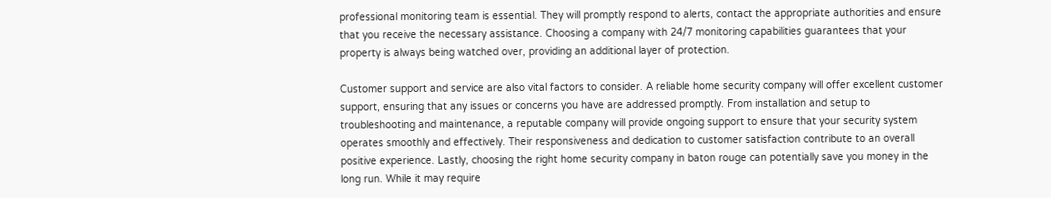professional monitoring team is essential. They will promptly respond to alerts, contact the appropriate authorities and ensure that you receive the necessary assistance. Choosing a company with 24/7 monitoring capabilities guarantees that your property is always being watched over, providing an additional layer of protection.

Customer support and service are also vital factors to consider. A reliable home security company will offer excellent customer support, ensuring that any issues or concerns you have are addressed promptly. From installation and setup to troubleshooting and maintenance, a reputable company will provide ongoing support to ensure that your security system operates smoothly and effectively. Their responsiveness and dedication to customer satisfaction contribute to an overall positive experience. Lastly, choosing the right home security company in baton rouge can potentially save you money in the long run. While it may require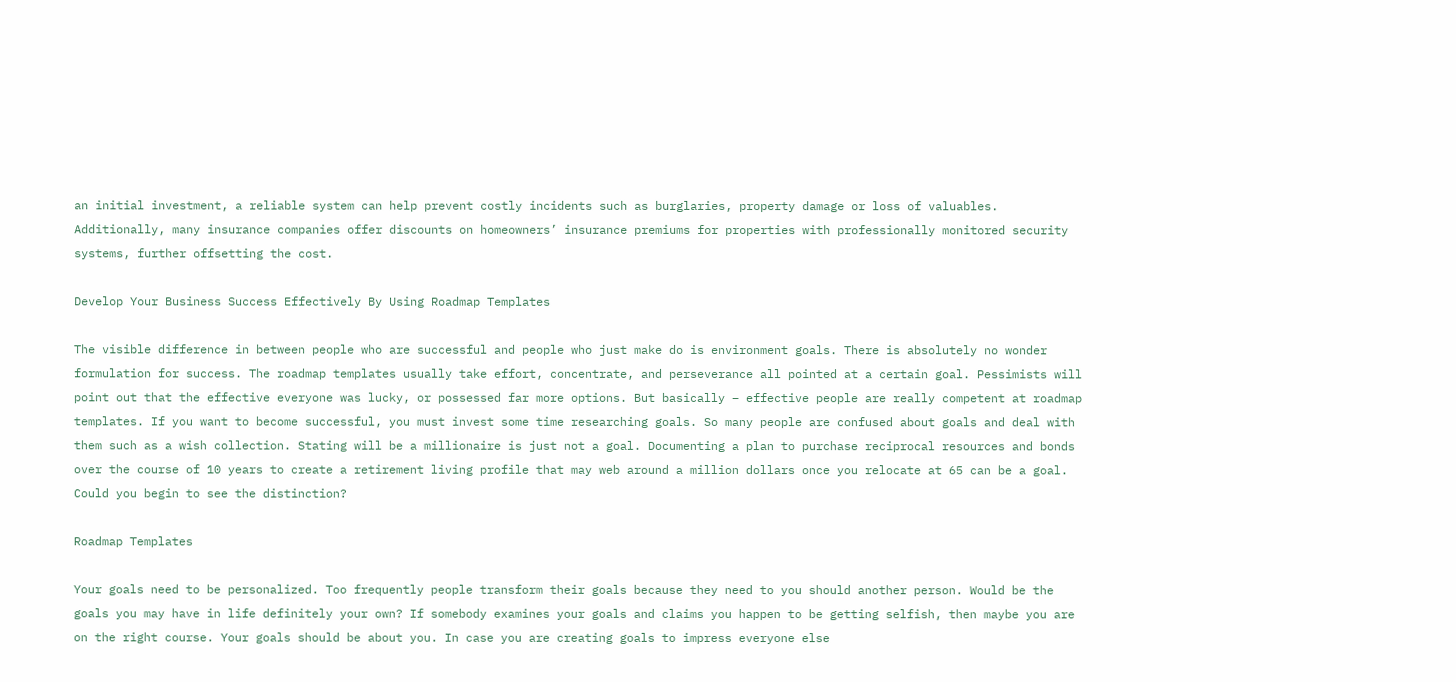an initial investment, a reliable system can help prevent costly incidents such as burglaries, property damage or loss of valuables. Additionally, many insurance companies offer discounts on homeowners’ insurance premiums for properties with professionally monitored security systems, further offsetting the cost.

Develop Your Business Success Effectively By Using Roadmap Templates

The visible difference in between people who are successful and people who just make do is environment goals. There is absolutely no wonder formulation for success. The roadmap templates usually take effort, concentrate, and perseverance all pointed at a certain goal. Pessimists will point out that the effective everyone was lucky, or possessed far more options. But basically – effective people are really competent at roadmap templates. If you want to become successful, you must invest some time researching goals. So many people are confused about goals and deal with them such as a wish collection. Stating will be a millionaire is just not a goal. Documenting a plan to purchase reciprocal resources and bonds over the course of 10 years to create a retirement living profile that may web around a million dollars once you relocate at 65 can be a goal. Could you begin to see the distinction?

Roadmap Templates

Your goals need to be personalized. Too frequently people transform their goals because they need to you should another person. Would be the goals you may have in life definitely your own? If somebody examines your goals and claims you happen to be getting selfish, then maybe you are on the right course. Your goals should be about you. In case you are creating goals to impress everyone else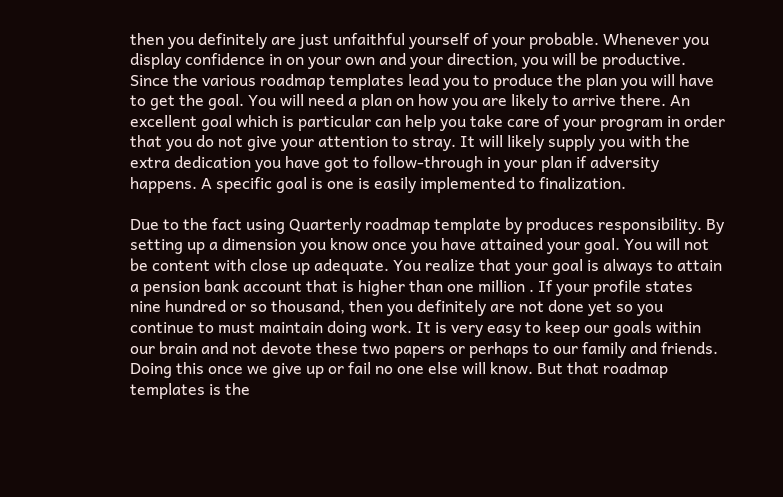then you definitely are just unfaithful yourself of your probable. Whenever you display confidence in on your own and your direction, you will be productive. Since the various roadmap templates lead you to produce the plan you will have to get the goal. You will need a plan on how you are likely to arrive there. An excellent goal which is particular can help you take care of your program in order that you do not give your attention to stray. It will likely supply you with the extra dedication you have got to follow-through in your plan if adversity happens. A specific goal is one is easily implemented to finalization.

Due to the fact using Quarterly roadmap template by produces responsibility. By setting up a dimension you know once you have attained your goal. You will not be content with close up adequate. You realize that your goal is always to attain a pension bank account that is higher than one million . If your profile states nine hundred or so thousand, then you definitely are not done yet so you continue to must maintain doing work. It is very easy to keep our goals within our brain and not devote these two papers or perhaps to our family and friends. Doing this once we give up or fail no one else will know. But that roadmap templates is the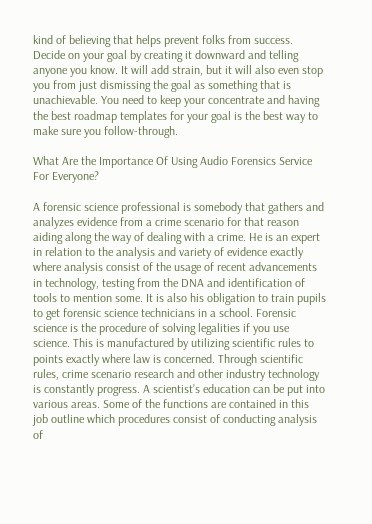kind of believing that helps prevent folks from success. Decide on your goal by creating it downward and telling anyone you know. It will add strain, but it will also even stop you from just dismissing the goal as something that is unachievable. You need to keep your concentrate and having the best roadmap templates for your goal is the best way to make sure you follow-through.

What Are the Importance Of Using Audio Forensics Service For Everyone?

A forensic science professional is somebody that gathers and analyzes evidence from a crime scenario for that reason aiding along the way of dealing with a crime. He is an expert in relation to the analysis and variety of evidence exactly where analysis consist of the usage of recent advancements in technology, testing from the DNA and identification of tools to mention some. It is also his obligation to train pupils to get forensic science technicians in a school. Forensic science is the procedure of solving legalities if you use science. This is manufactured by utilizing scientific rules to points exactly where law is concerned. Through scientific rules, crime scenario research and other industry technology is constantly progress. A scientist’s education can be put into various areas. Some of the functions are contained in this job outline which procedures consist of conducting analysis of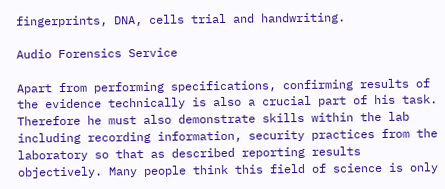fingerprints, DNA, cells trial and handwriting.

Audio Forensics Service

Apart from performing specifications, confirming results of the evidence technically is also a crucial part of his task. Therefore he must also demonstrate skills within the lab including recording information, security practices from the laboratory so that as described reporting results objectively. Many people think this field of science is only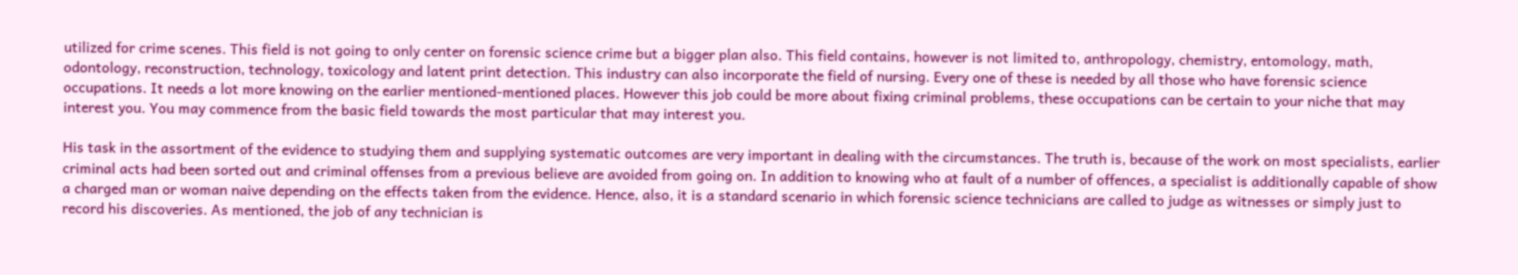utilized for crime scenes. This field is not going to only center on forensic science crime but a bigger plan also. This field contains, however is not limited to, anthropology, chemistry, entomology, math, odontology, reconstruction, technology, toxicology and latent print detection. This industry can also incorporate the field of nursing. Every one of these is needed by all those who have forensic science occupations. It needs a lot more knowing on the earlier mentioned-mentioned places. However this job could be more about fixing criminal problems, these occupations can be certain to your niche that may interest you. You may commence from the basic field towards the most particular that may interest you.

His task in the assortment of the evidence to studying them and supplying systematic outcomes are very important in dealing with the circumstances. The truth is, because of the work on most specialists, earlier criminal acts had been sorted out and criminal offenses from a previous believe are avoided from going on. In addition to knowing who at fault of a number of offences, a specialist is additionally capable of show a charged man or woman naive depending on the effects taken from the evidence. Hence, also, it is a standard scenario in which forensic science technicians are called to judge as witnesses or simply just to record his discoveries. As mentioned, the job of any technician is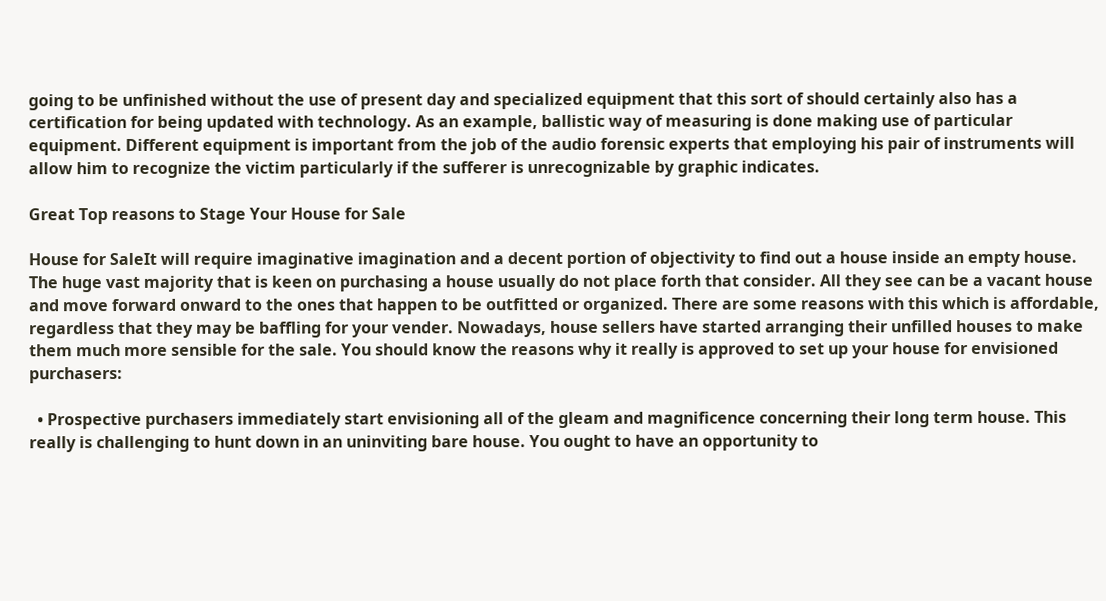going to be unfinished without the use of present day and specialized equipment that this sort of should certainly also has a certification for being updated with technology. As an example, ballistic way of measuring is done making use of particular equipment. Different equipment is important from the job of the audio forensic experts that employing his pair of instruments will allow him to recognize the victim particularly if the sufferer is unrecognizable by graphic indicates.

Great Top reasons to Stage Your House for Sale

House for SaleIt will require imaginative imagination and a decent portion of objectivity to find out a house inside an empty house. The huge vast majority that is keen on purchasing a house usually do not place forth that consider. All they see can be a vacant house and move forward onward to the ones that happen to be outfitted or organized. There are some reasons with this which is affordable, regardless that they may be baffling for your vender. Nowadays, house sellers have started arranging their unfilled houses to make them much more sensible for the sale. You should know the reasons why it really is approved to set up your house for envisioned purchasers:

  • Prospective purchasers immediately start envisioning all of the gleam and magnificence concerning their long term house. This really is challenging to hunt down in an uninviting bare house. You ought to have an opportunity to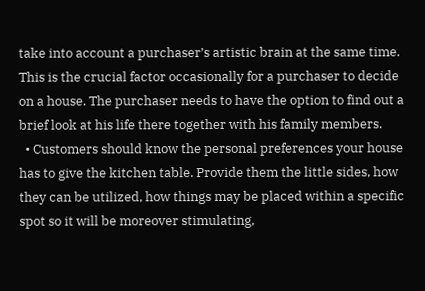take into account a purchaser’s artistic brain at the same time. This is the crucial factor occasionally for a purchaser to decide on a house. The purchaser needs to have the option to find out a brief look at his life there together with his family members.
  • Customers should know the personal preferences your house has to give the kitchen table. Provide them the little sides, how they can be utilized, how things may be placed within a specific spot so it will be moreover stimulating,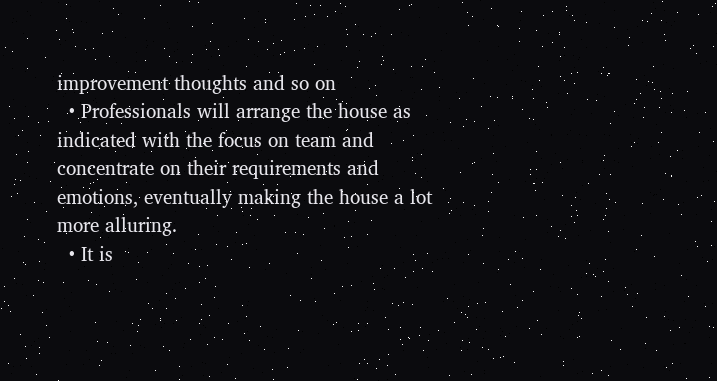improvement thoughts and so on
  • Professionals will arrange the house as indicated with the focus on team and concentrate on their requirements and emotions, eventually making the house a lot more alluring.
  • It is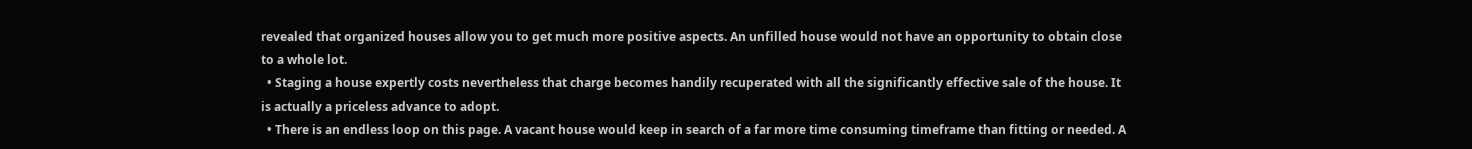revealed that organized houses allow you to get much more positive aspects. An unfilled house would not have an opportunity to obtain close to a whole lot.
  • Staging a house expertly costs nevertheless that charge becomes handily recuperated with all the significantly effective sale of the house. It is actually a priceless advance to adopt.
  • There is an endless loop on this page. A vacant house would keep in search of a far more time consuming timeframe than fitting or needed. A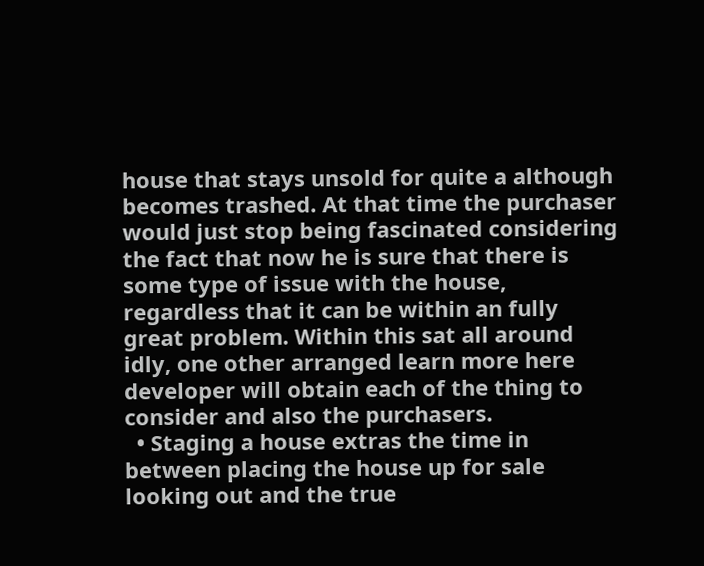house that stays unsold for quite a although becomes trashed. At that time the purchaser would just stop being fascinated considering the fact that now he is sure that there is some type of issue with the house, regardless that it can be within an fully great problem. Within this sat all around idly, one other arranged learn more here developer will obtain each of the thing to consider and also the purchasers.
  • Staging a house extras the time in between placing the house up for sale looking out and the true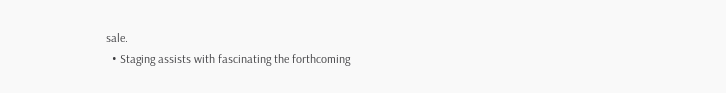sale.
  • Staging assists with fascinating the forthcoming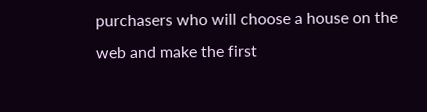purchasers who will choose a house on the web and make the first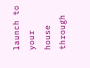launch to your house through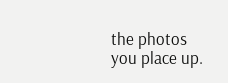the photos you place up.